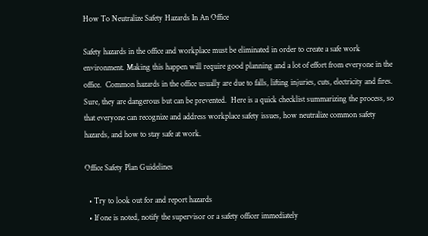How To Neutralize Safety Hazards In An Office

Safety hazards in the office and workplace must be eliminated in order to create a safe work environment. Making this happen will require good planning and a lot of effort from everyone in the office.  Common hazards in the office usually are due to falls, lifting injuries, cuts, electricity and fires. Sure, they are dangerous but can be prevented.  Here is a quick checklist summarizing the process, so that everyone can recognize and address workplace safety issues, how neutralize common safety hazards, and how to stay safe at work.

Office Safety Plan Guidelines

  • Try to look out for and report hazards
  • If one is noted, notify the supervisor or a safety officer immediately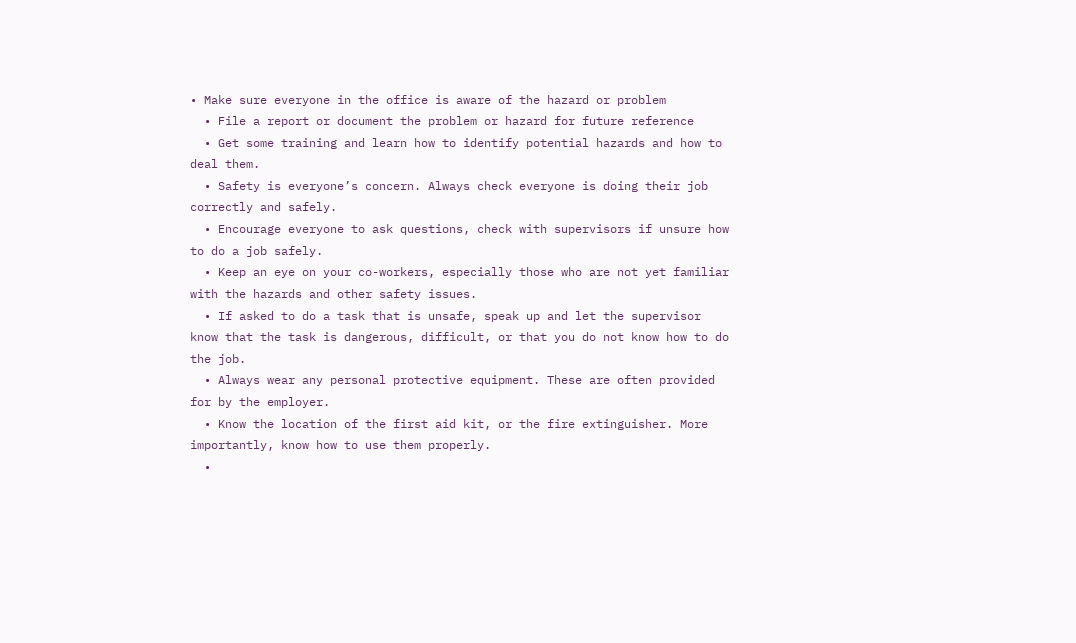• Make sure everyone in the office is aware of the hazard or problem
  • File a report or document the problem or hazard for future reference
  • Get some training and learn how to identify potential hazards and how to deal them.
  • Safety is everyone’s concern. Always check everyone is doing their job correctly and safely.
  • Encourage everyone to ask questions, check with supervisors if unsure how to do a job safely.
  • Keep an eye on your co-workers, especially those who are not yet familiar with the hazards and other safety issues.
  • If asked to do a task that is unsafe, speak up and let the supervisor know that the task is dangerous, difficult, or that you do not know how to do the job.
  • Always wear any personal protective equipment. These are often provided for by the employer.
  • Know the location of the first aid kit, or the fire extinguisher. More importantly, know how to use them properly.
  •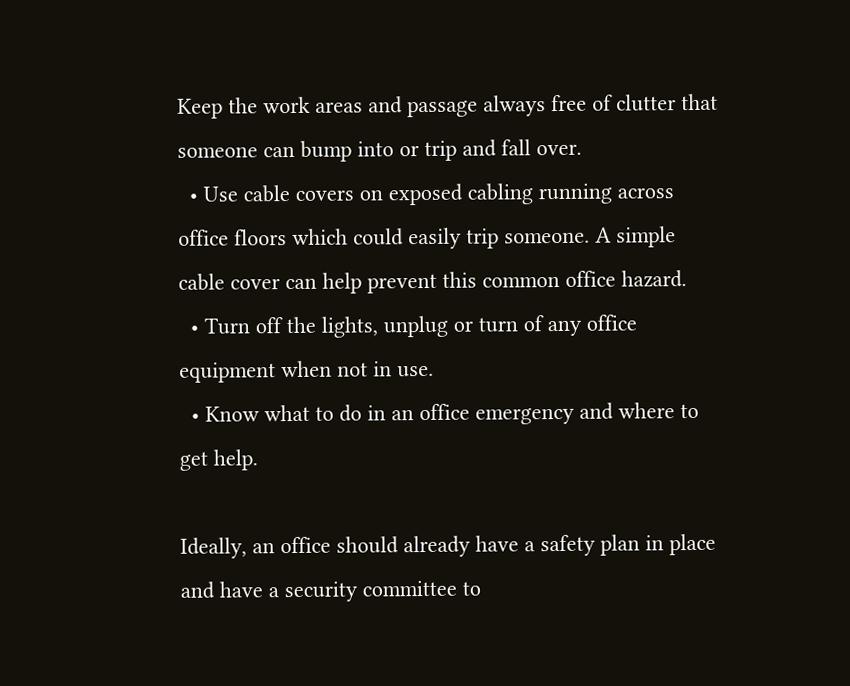Keep the work areas and passage always free of clutter that someone can bump into or trip and fall over.
  • Use cable covers on exposed cabling running across office floors which could easily trip someone. A simple cable cover can help prevent this common office hazard.
  • Turn off the lights, unplug or turn of any office equipment when not in use.
  • Know what to do in an office emergency and where to get help.

Ideally, an office should already have a safety plan in place and have a security committee to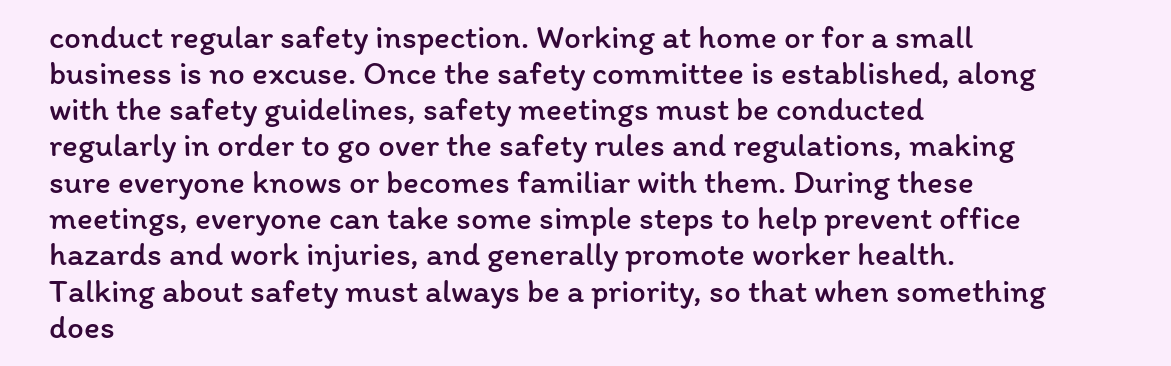conduct regular safety inspection. Working at home or for a small business is no excuse. Once the safety committee is established, along with the safety guidelines, safety meetings must be conducted regularly in order to go over the safety rules and regulations, making sure everyone knows or becomes familiar with them. During these meetings, everyone can take some simple steps to help prevent office hazards and work injuries, and generally promote worker health. Talking about safety must always be a priority, so that when something does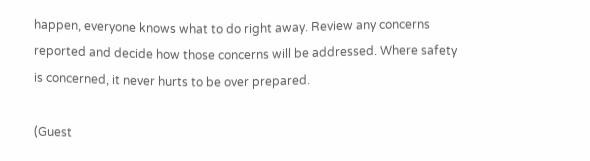happen, everyone knows what to do right away. Review any concerns reported and decide how those concerns will be addressed. Where safety is concerned, it never hurts to be over prepared.

(Guest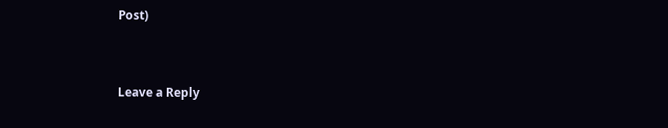Post)


Leave a Reply